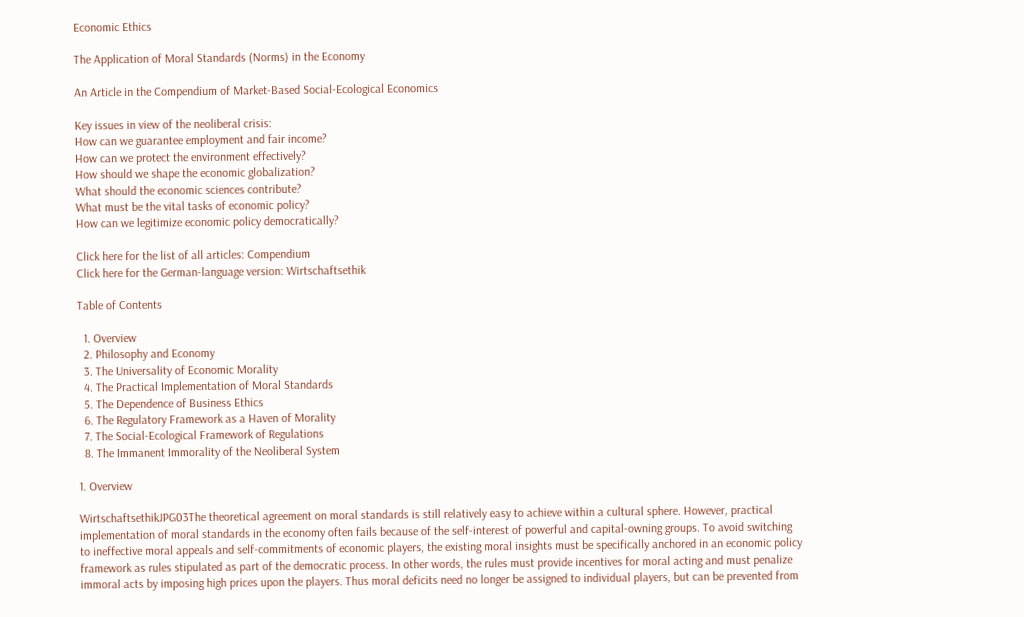Economic Ethics

The Application of Moral Standards (Norms) in the Economy

An Article in the Compendium of Market-Based Social-Ecological Economics

Key issues in view of the neoliberal crisis:
How can we guarantee employment and fair income?
How can we protect the environment effectively?
How should we shape the economic globalization?
What should the economic sciences contribute?
What must be the vital tasks of economic policy?
How can we legitimize economic policy democratically?

Click here for the list of all articles: Compendium
Click here for the German-language version: Wirtschaftsethik

Table of Contents

  1. Overview
  2. Philosophy and Economy
  3. The Universality of Economic Morality
  4. The Practical Implementation of Moral Standards
  5. The Dependence of Business Ethics
  6. The Regulatory Framework as a Haven of Morality
  7. The Social-Ecological Framework of Regulations
  8. The Immanent Immorality of the Neoliberal System

1. Overview

WirtschaftsethikJPG03The theoretical agreement on moral standards is still relatively easy to achieve within a cultural sphere. However, practical implementation of moral standards in the economy often fails because of the self-interest of powerful and capital-owning groups. To avoid switching to ineffective moral appeals and self-commitments of economic players, the existing moral insights must be specifically anchored in an economic policy framework as rules stipulated as part of the democratic process. In other words, the rules must provide incentives for moral acting and must penalize immoral acts by imposing high prices upon the players. Thus moral deficits need no longer be assigned to individual players, but can be prevented from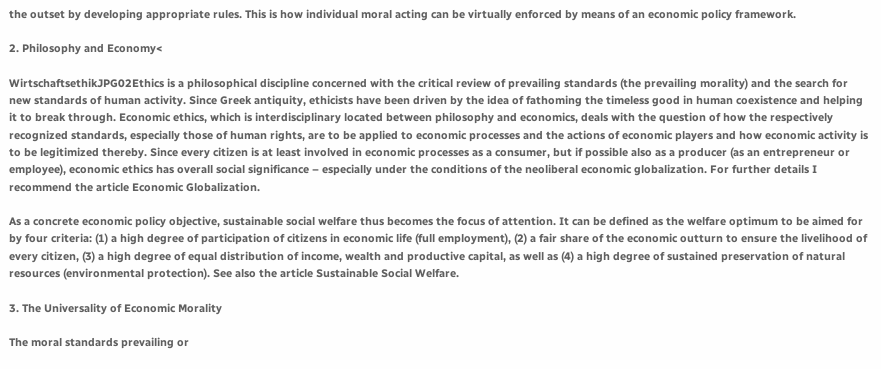the outset by developing appropriate rules. This is how individual moral acting can be virtually enforced by means of an economic policy framework.

2. Philosophy and Economy<

WirtschaftsethikJPG02Ethics is a philosophical discipline concerned with the critical review of prevailing standards (the prevailing morality) and the search for new standards of human activity. Since Greek antiquity, ethicists have been driven by the idea of fathoming the timeless good in human coexistence and helping it to break through. Economic ethics, which is interdisciplinary located between philosophy and economics, deals with the question of how the respectively recognized standards, especially those of human rights, are to be applied to economic processes and the actions of economic players and how economic activity is to be legitimized thereby. Since every citizen is at least involved in economic processes as a consumer, but if possible also as a producer (as an entrepreneur or employee), economic ethics has overall social significance – especially under the conditions of the neoliberal economic globalization. For further details I recommend the article Economic Globalization.

As a concrete economic policy objective, sustainable social welfare thus becomes the focus of attention. It can be defined as the welfare optimum to be aimed for by four criteria: (1) a high degree of participation of citizens in economic life (full employment), (2) a fair share of the economic outturn to ensure the livelihood of every citizen, (3) a high degree of equal distribution of income, wealth and productive capital, as well as (4) a high degree of sustained preservation of natural resources (environmental protection). See also the article Sustainable Social Welfare.

3. The Universality of Economic Morality

The moral standards prevailing or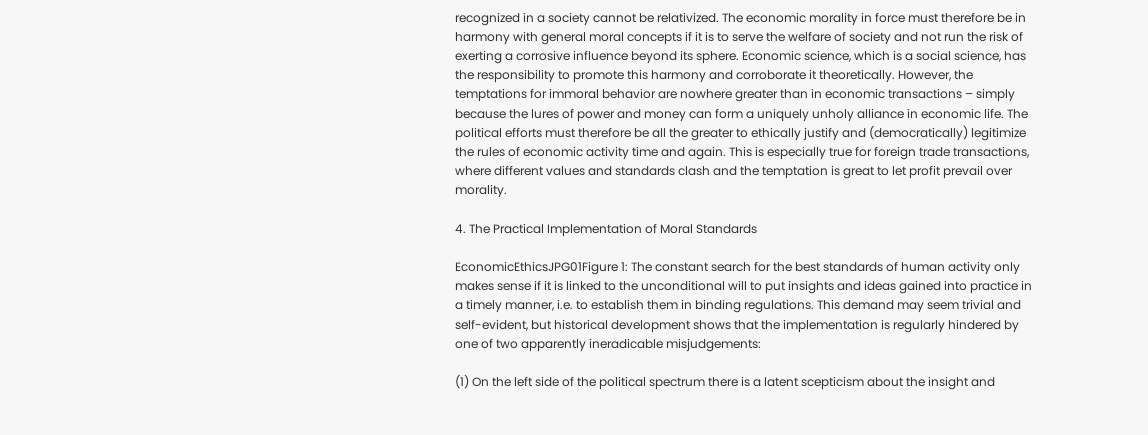recognized in a society cannot be relativized. The economic morality in force must therefore be in harmony with general moral concepts if it is to serve the welfare of society and not run the risk of exerting a corrosive influence beyond its sphere. Economic science, which is a social science, has the responsibility to promote this harmony and corroborate it theoretically. However, the temptations for immoral behavior are nowhere greater than in economic transactions – simply because the lures of power and money can form a uniquely unholy alliance in economic life. The political efforts must therefore be all the greater to ethically justify and (democratically) legitimize the rules of economic activity time and again. This is especially true for foreign trade transactions, where different values and standards clash and the temptation is great to let profit prevail over morality.

4. The Practical Implementation of Moral Standards

EconomicEthicsJPG01Figure 1: The constant search for the best standards of human activity only makes sense if it is linked to the unconditional will to put insights and ideas gained into practice in a timely manner, i.e. to establish them in binding regulations. This demand may seem trivial and self-evident, but historical development shows that the implementation is regularly hindered by one of two apparently ineradicable misjudgements:

(1) On the left side of the political spectrum there is a latent scepticism about the insight and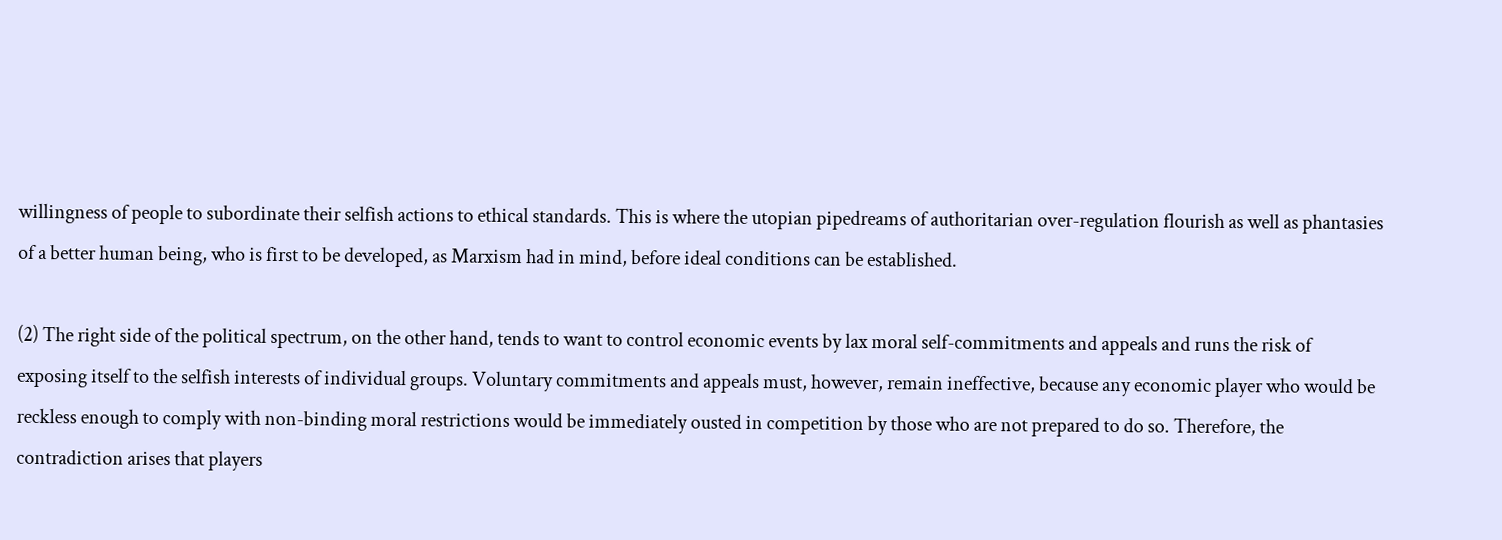willingness of people to subordinate their selfish actions to ethical standards. This is where the utopian pipedreams of authoritarian over-regulation flourish as well as phantasies of a better human being, who is first to be developed, as Marxism had in mind, before ideal conditions can be established.

(2) The right side of the political spectrum, on the other hand, tends to want to control economic events by lax moral self-commitments and appeals and runs the risk of exposing itself to the selfish interests of individual groups. Voluntary commitments and appeals must, however, remain ineffective, because any economic player who would be reckless enough to comply with non-binding moral restrictions would be immediately ousted in competition by those who are not prepared to do so. Therefore, the contradiction arises that players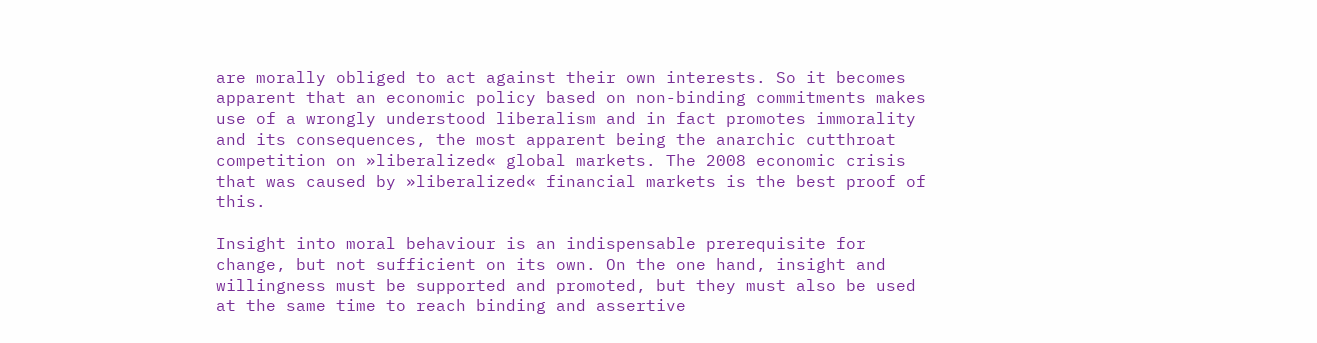are morally obliged to act against their own interests. So it becomes apparent that an economic policy based on non-binding commitments makes use of a wrongly understood liberalism and in fact promotes immorality and its consequences, the most apparent being the anarchic cutthroat competition on »liberalized« global markets. The 2008 economic crisis that was caused by »liberalized« financial markets is the best proof of this.

Insight into moral behaviour is an indispensable prerequisite for change, but not sufficient on its own. On the one hand, insight and willingness must be supported and promoted, but they must also be used at the same time to reach binding and assertive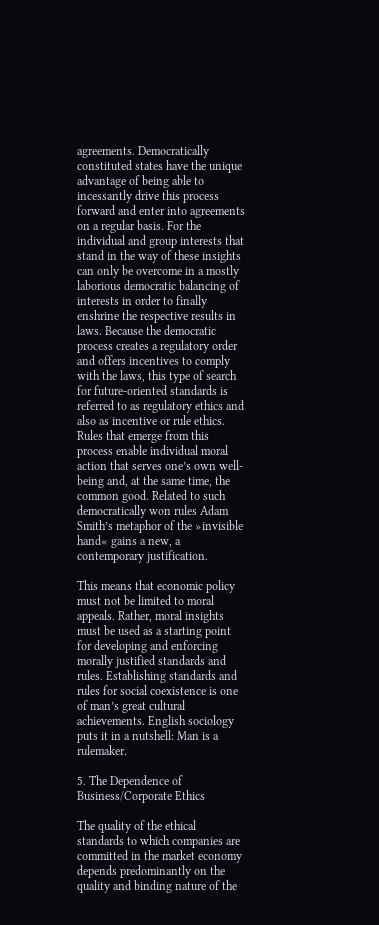agreements. Democratically constituted states have the unique advantage of being able to incessantly drive this process forward and enter into agreements on a regular basis. For the individual and group interests that stand in the way of these insights can only be overcome in a mostly laborious democratic balancing of interests in order to finally enshrine the respective results in laws. Because the democratic process creates a regulatory order and offers incentives to comply with the laws, this type of search for future-oriented standards is referred to as regulatory ethics and also as incentive or rule ethics. Rules that emerge from this process enable individual moral action that serves one’s own well-being and, at the same time, the common good. Related to such democratically won rules Adam Smith’s metaphor of the »invisible hand« gains a new, a contemporary justification.

This means that economic policy must not be limited to moral appeals. Rather, moral insights must be used as a starting point for developing and enforcing morally justified standards and rules. Establishing standards and rules for social coexistence is one of man’s great cultural achievements. English sociology puts it in a nutshell: Man is a rulemaker.

5. The Dependence of Business/Corporate Ethics

The quality of the ethical standards to which companies are committed in the market economy depends predominantly on the quality and binding nature of the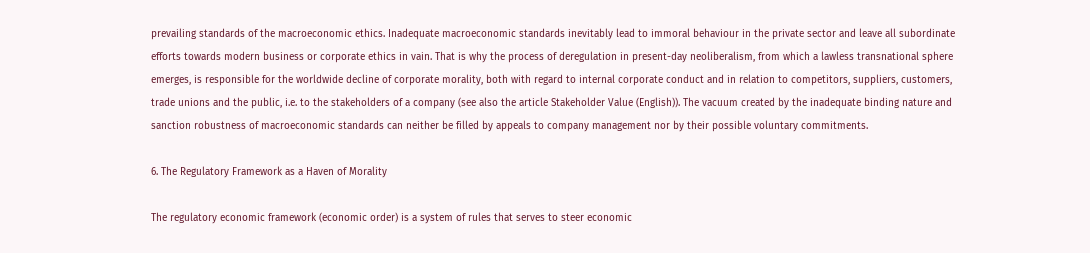prevailing standards of the macroeconomic ethics. Inadequate macroeconomic standards inevitably lead to immoral behaviour in the private sector and leave all subordinate efforts towards modern business or corporate ethics in vain. That is why the process of deregulation in present-day neoliberalism, from which a lawless transnational sphere emerges, is responsible for the worldwide decline of corporate morality, both with regard to internal corporate conduct and in relation to competitors, suppliers, customers, trade unions and the public, i.e. to the stakeholders of a company (see also the article Stakeholder Value (English)). The vacuum created by the inadequate binding nature and sanction robustness of macroeconomic standards can neither be filled by appeals to company management nor by their possible voluntary commitments.

6. The Regulatory Framework as a Haven of Morality

The regulatory economic framework (economic order) is a system of rules that serves to steer economic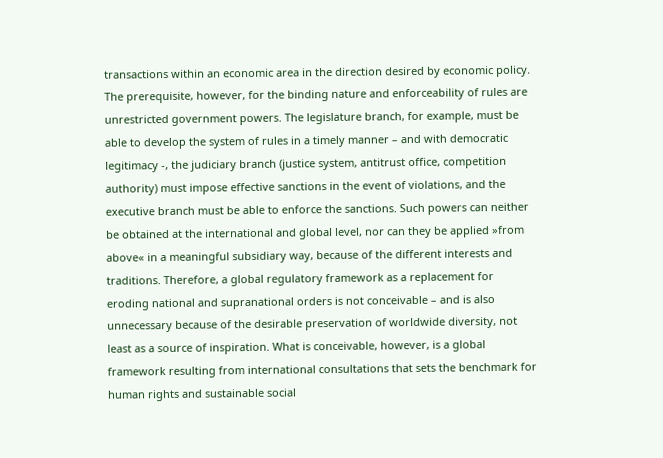transactions within an economic area in the direction desired by economic policy. The prerequisite, however, for the binding nature and enforceability of rules are unrestricted government powers. The legislature branch, for example, must be able to develop the system of rules in a timely manner – and with democratic legitimacy -, the judiciary branch (justice system, antitrust office, competition authority) must impose effective sanctions in the event of violations, and the executive branch must be able to enforce the sanctions. Such powers can neither be obtained at the international and global level, nor can they be applied »from above« in a meaningful subsidiary way, because of the different interests and traditions. Therefore, a global regulatory framework as a replacement for eroding national and supranational orders is not conceivable – and is also unnecessary because of the desirable preservation of worldwide diversity, not least as a source of inspiration. What is conceivable, however, is a global framework resulting from international consultations that sets the benchmark for human rights and sustainable social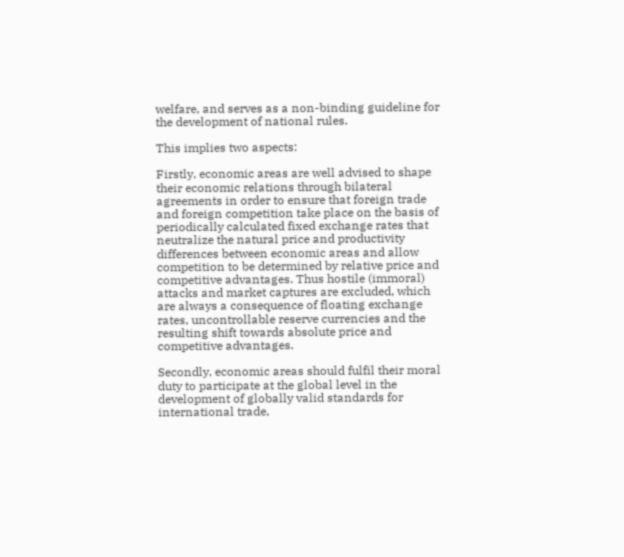welfare, and serves as a non-binding guideline for the development of national rules.

This implies two aspects:

Firstly, economic areas are well advised to shape their economic relations through bilateral agreements in order to ensure that foreign trade and foreign competition take place on the basis of periodically calculated fixed exchange rates that neutralize the natural price and productivity differences between economic areas and allow competition to be determined by relative price and competitive advantages. Thus hostile (immoral) attacks and market captures are excluded, which are always a consequence of floating exchange rates, uncontrollable reserve currencies and the resulting shift towards absolute price and competitive advantages.

Secondly, economic areas should fulfil their moral duty to participate at the global level in the development of globally valid standards for international trade,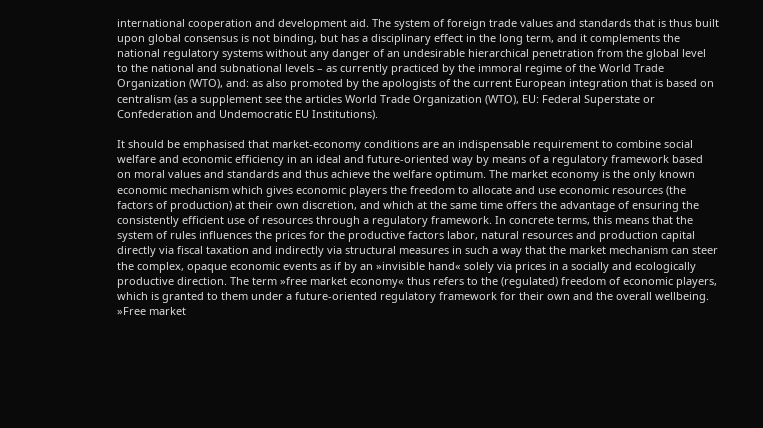international cooperation and development aid. The system of foreign trade values and standards that is thus built upon global consensus is not binding, but has a disciplinary effect in the long term, and it complements the national regulatory systems without any danger of an undesirable hierarchical penetration from the global level to the national and subnational levels – as currently practiced by the immoral regime of the World Trade Organization (WTO), and: as also promoted by the apologists of the current European integration that is based on centralism (as a supplement see the articles World Trade Organization (WTO), EU: Federal Superstate or Confederation and Undemocratic EU Institutions).

It should be emphasised that market-economy conditions are an indispensable requirement to combine social welfare and economic efficiency in an ideal and future-oriented way by means of a regulatory framework based on moral values and standards and thus achieve the welfare optimum. The market economy is the only known economic mechanism which gives economic players the freedom to allocate and use economic resources (the factors of production) at their own discretion, and which at the same time offers the advantage of ensuring the consistently efficient use of resources through a regulatory framework. In concrete terms, this means that the system of rules influences the prices for the productive factors labor, natural resources and production capital directly via fiscal taxation and indirectly via structural measures in such a way that the market mechanism can steer the complex, opaque economic events as if by an »invisible hand« solely via prices in a socially and ecologically productive direction. The term »free market economy« thus refers to the (regulated) freedom of economic players, which is granted to them under a future-oriented regulatory framework for their own and the overall wellbeing. »Free market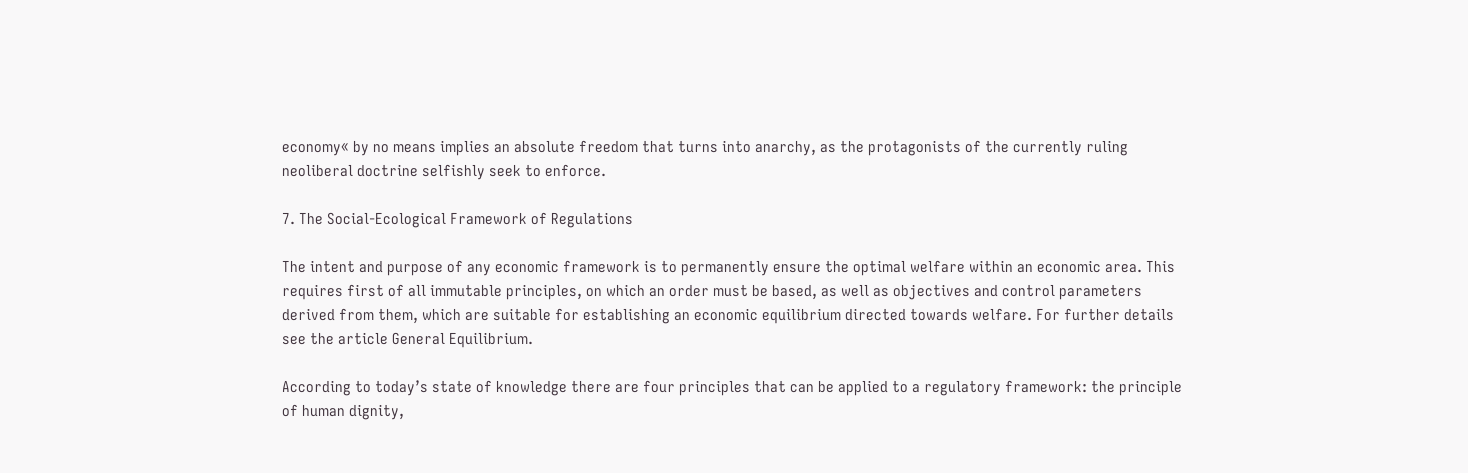economy« by no means implies an absolute freedom that turns into anarchy, as the protagonists of the currently ruling neoliberal doctrine selfishly seek to enforce.

7. The Social-Ecological Framework of Regulations

The intent and purpose of any economic framework is to permanently ensure the optimal welfare within an economic area. This requires first of all immutable principles, on which an order must be based, as well as objectives and control parameters derived from them, which are suitable for establishing an economic equilibrium directed towards welfare. For further details see the article General Equilibrium.

According to today’s state of knowledge there are four principles that can be applied to a regulatory framework: the principle of human dignity,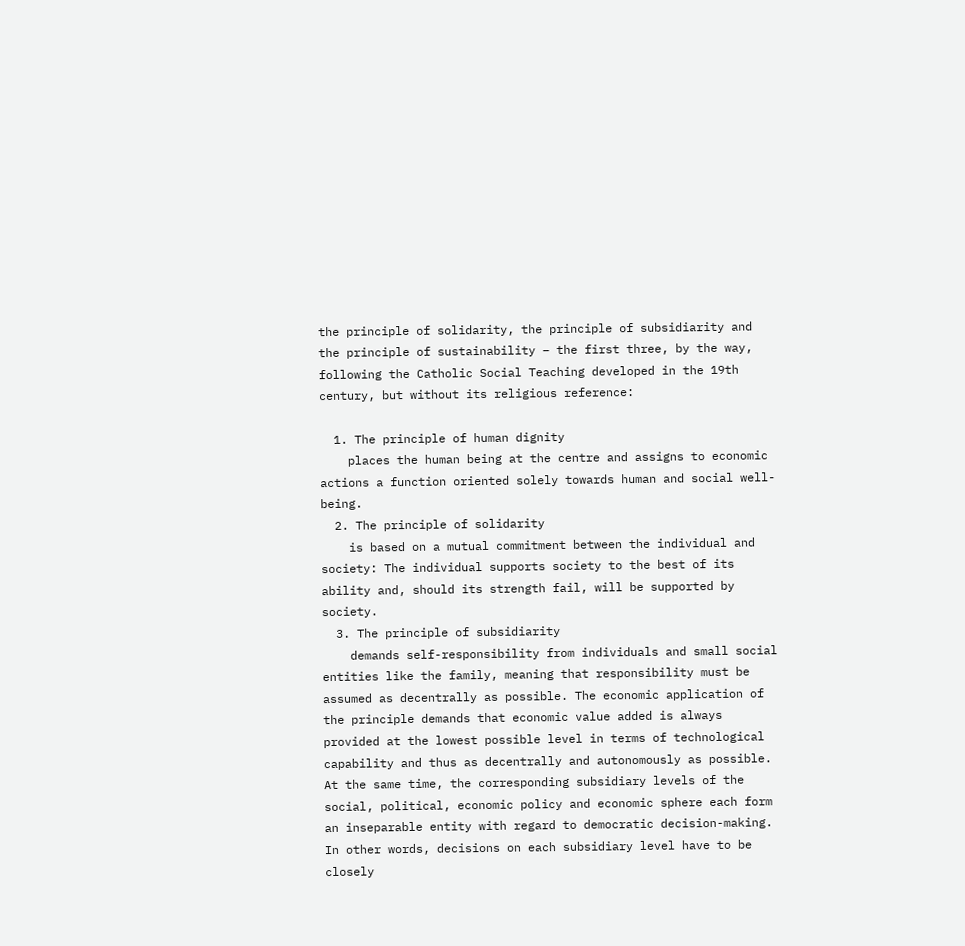the principle of solidarity, the principle of subsidiarity and the principle of sustainability – the first three, by the way, following the Catholic Social Teaching developed in the 19th century, but without its religious reference:

  1. The principle of human dignity
    places the human being at the centre and assigns to economic actions a function oriented solely towards human and social well-being.
  2. The principle of solidarity
    is based on a mutual commitment between the individual and society: The individual supports society to the best of its ability and, should its strength fail, will be supported by society.
  3. The principle of subsidiarity
    demands self-responsibility from individuals and small social entities like the family, meaning that responsibility must be assumed as decentrally as possible. The economic application of the principle demands that economic value added is always provided at the lowest possible level in terms of technological capability and thus as decentrally and autonomously as possible. At the same time, the corresponding subsidiary levels of the social, political, economic policy and economic sphere each form an inseparable entity with regard to democratic decision-making. In other words, decisions on each subsidiary level have to be closely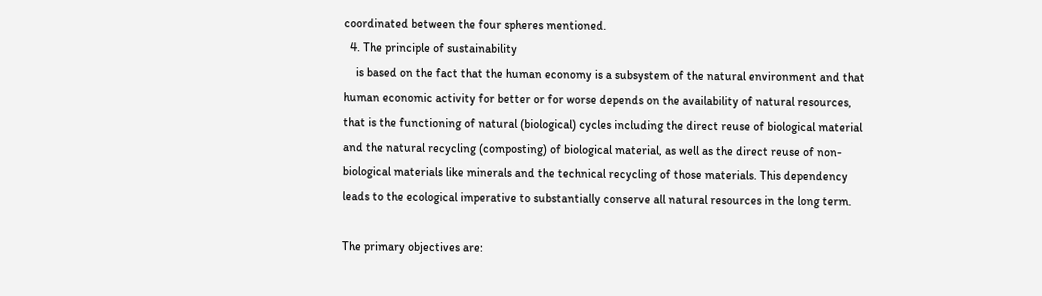coordinated between the four spheres mentioned.
  4. The principle of sustainability
    is based on the fact that the human economy is a subsystem of the natural environment and that human economic activity for better or for worse depends on the availability of natural resources, that is the functioning of natural (biological) cycles including the direct reuse of biological material and the natural recycling (composting) of biological material, as well as the direct reuse of non-biological materials like minerals and the technical recycling of those materials. This dependency leads to the ecological imperative to substantially conserve all natural resources in the long term.

The primary objectives are: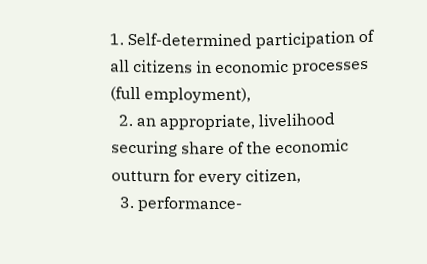1. Self-determined participation of all citizens in economic processes (full employment),
  2. an appropriate, livelihood securing share of the economic outturn for every citizen,
  3. performance-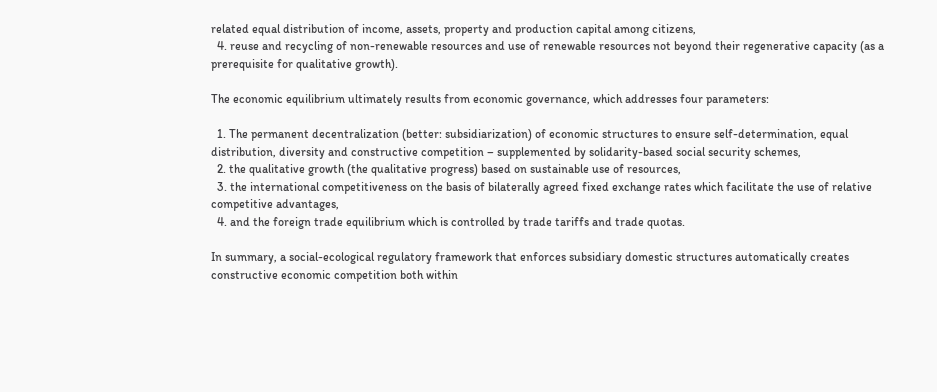related equal distribution of income, assets, property and production capital among citizens,
  4. reuse and recycling of non-renewable resources and use of renewable resources not beyond their regenerative capacity (as a prerequisite for qualitative growth).

The economic equilibrium ultimately results from economic governance, which addresses four parameters:

  1. The permanent decentralization (better: subsidiarization) of economic structures to ensure self-determination, equal distribution, diversity and constructive competition – supplemented by solidarity-based social security schemes,
  2. the qualitative growth (the qualitative progress) based on sustainable use of resources,
  3. the international competitiveness on the basis of bilaterally agreed fixed exchange rates which facilitate the use of relative competitive advantages,
  4. and the foreign trade equilibrium which is controlled by trade tariffs and trade quotas.

In summary, a social-ecological regulatory framework that enforces subsidiary domestic structures automatically creates constructive economic competition both within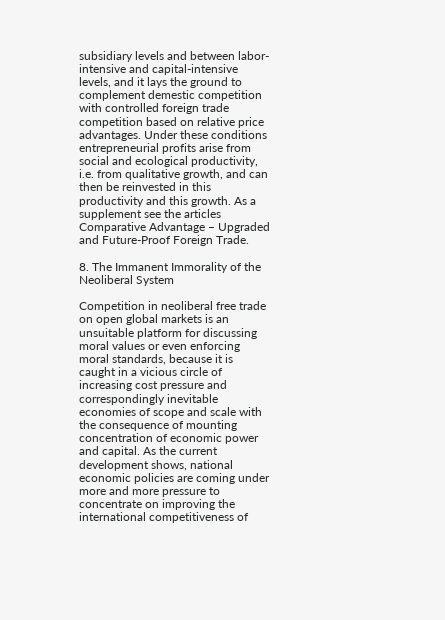subsidiary levels and between labor-intensive and capital-intensive levels, and it lays the ground to complement demestic competition with controlled foreign trade competition based on relative price advantages. Under these conditions entrepreneurial profits arise from social and ecological productivity, i.e. from qualitative growth, and can then be reinvested in this productivity and this growth. As a supplement see the articles Comparative Advantage – Upgraded and Future-Proof Foreign Trade.

8. The Immanent Immorality of the Neoliberal System

Competition in neoliberal free trade on open global markets is an unsuitable platform for discussing moral values or even enforcing moral standards, because it is caught in a vicious circle of increasing cost pressure and correspondingly inevitable economies of scope and scale with the consequence of mounting concentration of economic power and capital. As the current development shows, national economic policies are coming under more and more pressure to concentrate on improving the international competitiveness of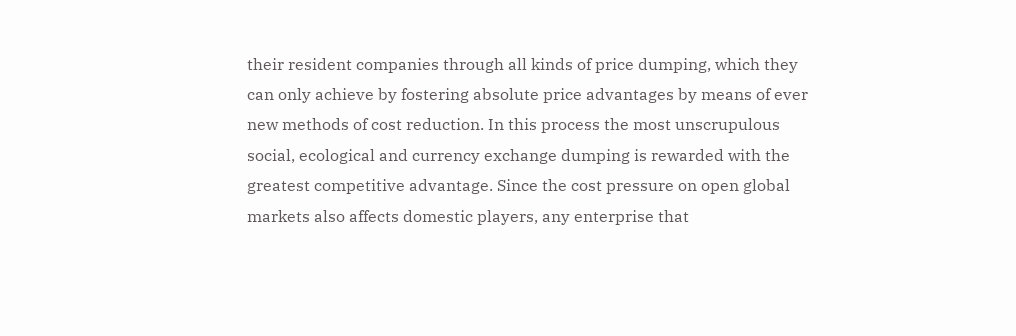their resident companies through all kinds of price dumping, which they can only achieve by fostering absolute price advantages by means of ever new methods of cost reduction. In this process the most unscrupulous social, ecological and currency exchange dumping is rewarded with the greatest competitive advantage. Since the cost pressure on open global markets also affects domestic players, any enterprise that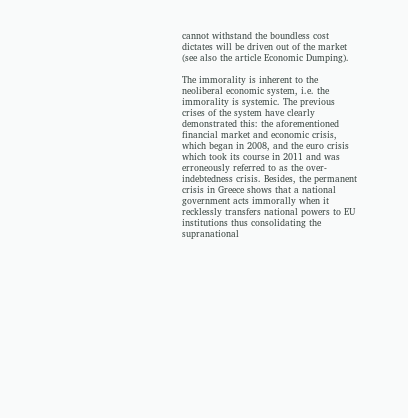cannot withstand the boundless cost dictates will be driven out of the market (see also the article Economic Dumping).

The immorality is inherent to the neoliberal economic system, i.e. the immorality is systemic. The previous crises of the system have clearly demonstrated this: the aforementioned financial market and economic crisis, which began in 2008, and the euro crisis which took its course in 2011 and was erroneously referred to as the over-indebtedness crisis. Besides, the permanent crisis in Greece shows that a national government acts immorally when it recklessly transfers national powers to EU institutions thus consolidating the supranational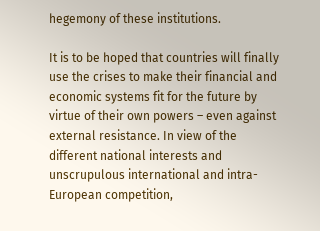hegemony of these institutions.

It is to be hoped that countries will finally use the crises to make their financial and economic systems fit for the future by virtue of their own powers – even against external resistance. In view of the different national interests and unscrupulous international and intra-European competition,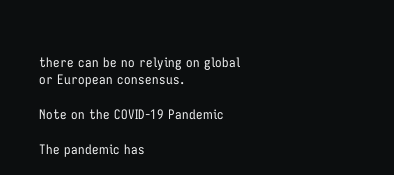there can be no relying on global or European consensus.

Note on the COVID-19 Pandemic

The pandemic has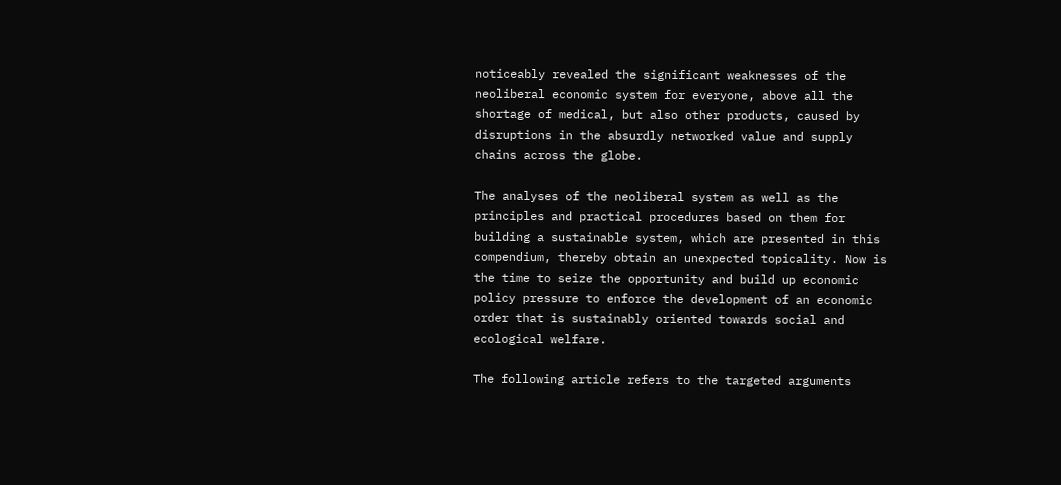noticeably revealed the significant weaknesses of the neoliberal economic system for everyone, above all the shortage of medical, but also other products, caused by disruptions in the absurdly networked value and supply chains across the globe.

The analyses of the neoliberal system as well as the principles and practical procedures based on them for building a sustainable system, which are presented in this compendium, thereby obtain an unexpected topicality. Now is the time to seize the opportunity and build up economic policy pressure to enforce the development of an economic order that is sustainably oriented towards social and ecological welfare.

The following article refers to the targeted arguments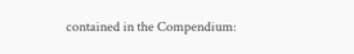contained in the Compendium: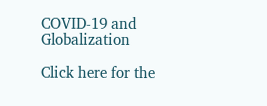COVID-19 and Globalization

Click here for the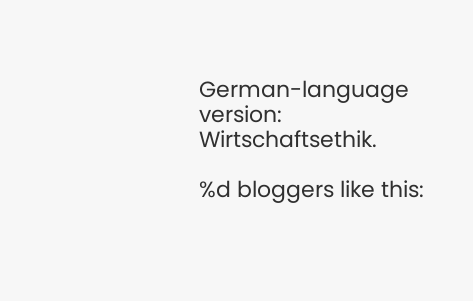German-language version: Wirtschaftsethik.

%d bloggers like this: